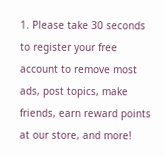1. Please take 30 seconds to register your free account to remove most ads, post topics, make friends, earn reward points at our store, and more!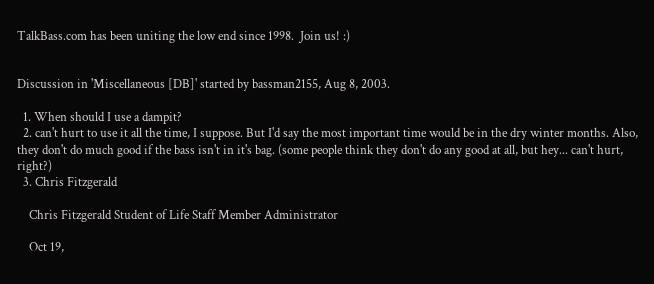TalkBass.com has been uniting the low end since 1998.  Join us! :)


Discussion in 'Miscellaneous [DB]' started by bassman2155, Aug 8, 2003.

  1. When should I use a dampit?
  2. can't hurt to use it all the time, I suppose. But I'd say the most important time would be in the dry winter months. Also, they don't do much good if the bass isn't in it's bag. (some people think they don't do any good at all, but hey... can't hurt, right?)
  3. Chris Fitzgerald

    Chris Fitzgerald Student of Life Staff Member Administrator

    Oct 19,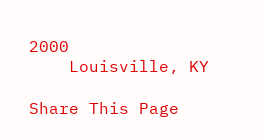2000
    Louisville, KY

Share This Page